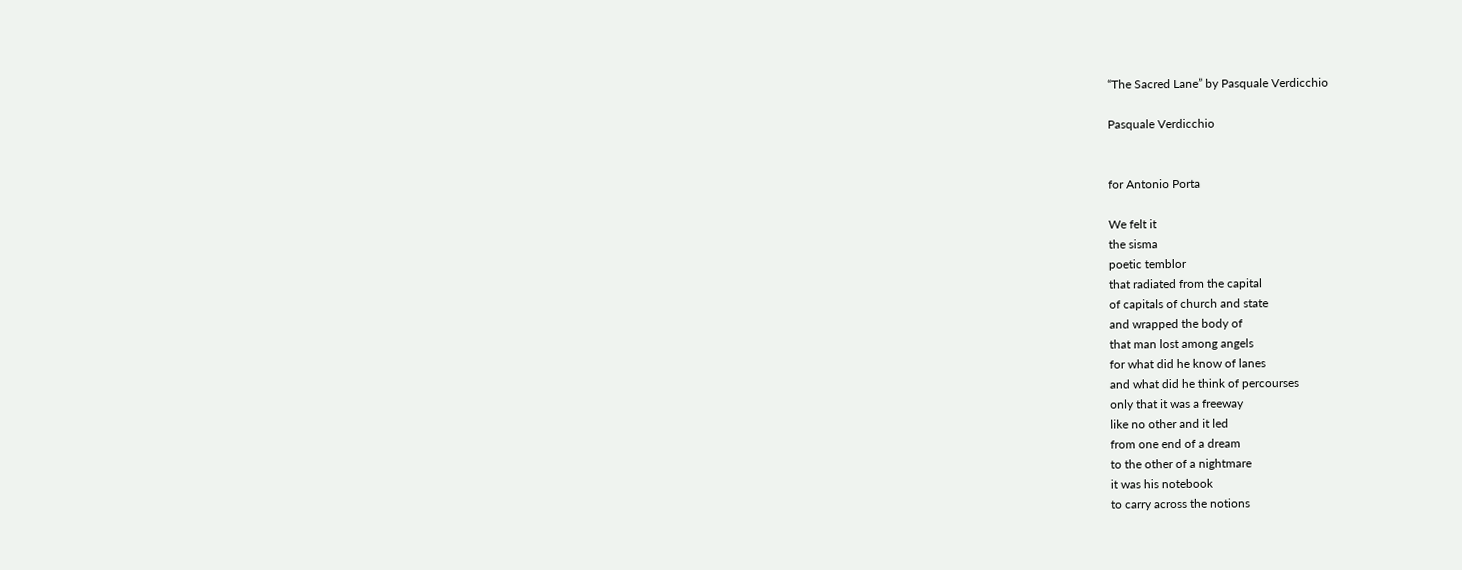“The Sacred Lane” by Pasquale Verdicchio

Pasquale Verdicchio


for Antonio Porta

We felt it
the sisma
poetic temblor
that radiated from the capital
of capitals of church and state
and wrapped the body of
that man lost among angels
for what did he know of lanes
and what did he think of percourses
only that it was a freeway
like no other and it led
from one end of a dream
to the other of a nightmare
it was his notebook
to carry across the notions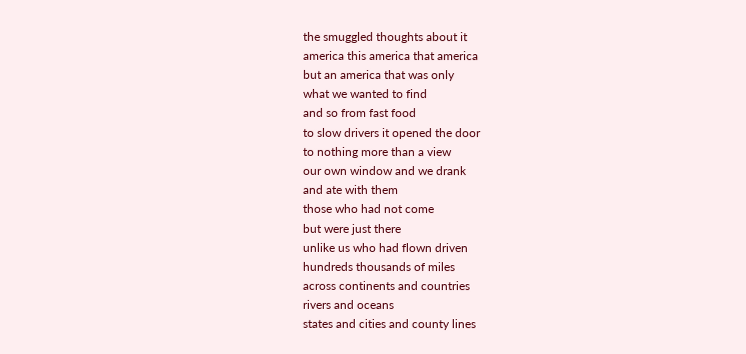the smuggled thoughts about it
america this america that america
but an america that was only
what we wanted to find
and so from fast food
to slow drivers it opened the door
to nothing more than a view
our own window and we drank
and ate with them
those who had not come
but were just there
unlike us who had flown driven
hundreds thousands of miles
across continents and countries
rivers and oceans
states and cities and county lines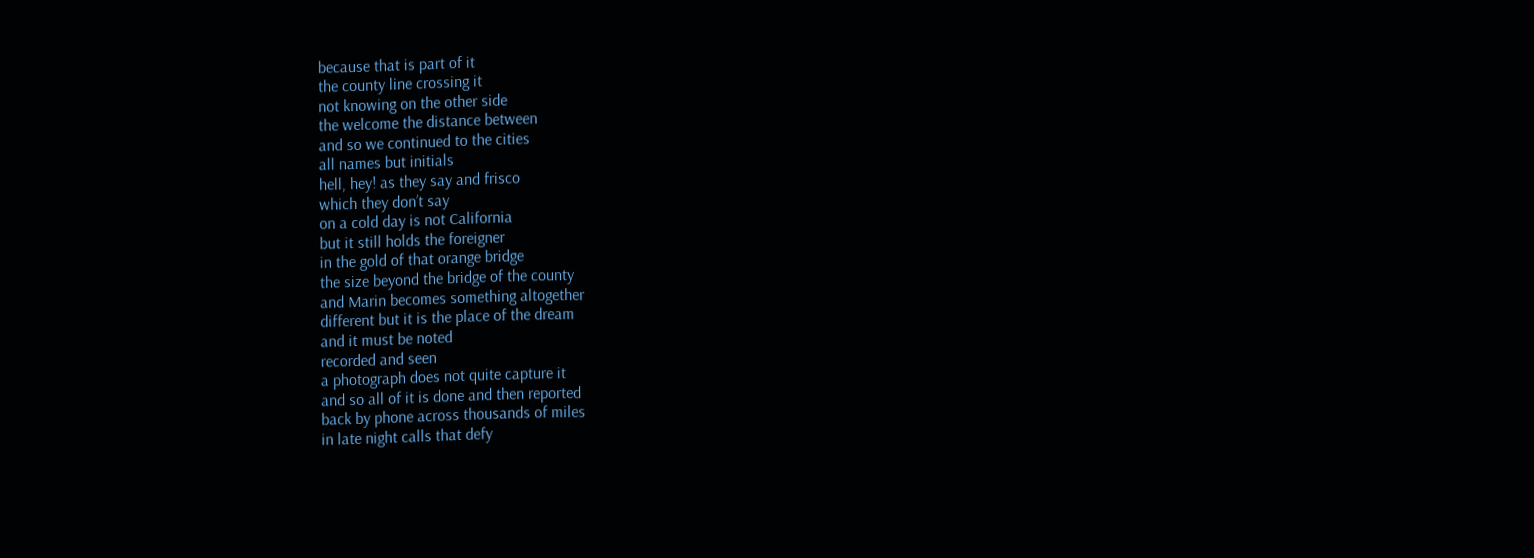because that is part of it
the county line crossing it
not knowing on the other side
the welcome the distance between
and so we continued to the cities
all names but initials
hell, hey! as they say and frisco
which they don’t say
on a cold day is not California
but it still holds the foreigner
in the gold of that orange bridge
the size beyond the bridge of the county
and Marin becomes something altogether
different but it is the place of the dream
and it must be noted
recorded and seen
a photograph does not quite capture it
and so all of it is done and then reported
back by phone across thousands of miles
in late night calls that defy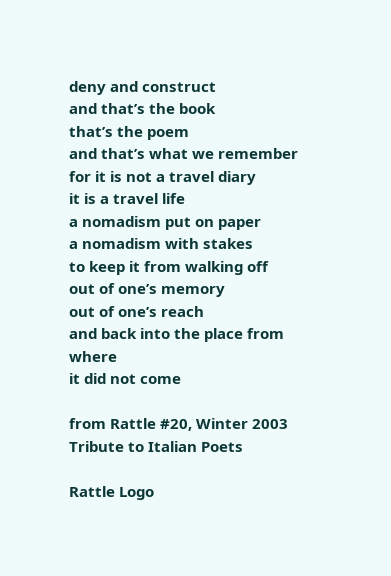deny and construct
and that’s the book
that’s the poem
and that’s what we remember
for it is not a travel diary
it is a travel life
a nomadism put on paper
a nomadism with stakes
to keep it from walking off
out of one’s memory
out of one’s reach
and back into the place from where
it did not come

from Rattle #20, Winter 2003
Tribute to Italian Poets

Rattle Logo